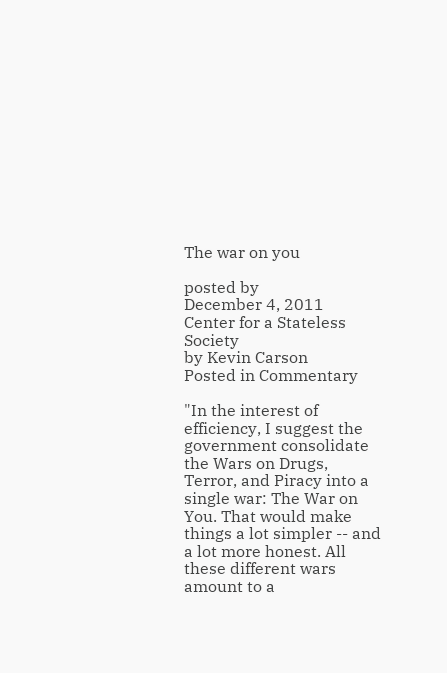The war on you

posted by
December 4, 2011
Center for a Stateless Society
by Kevin Carson
Posted in Commentary

"In the interest of efficiency, I suggest the government consolidate the Wars on Drugs, Terror, and Piracy into a single war: The War on You. That would make things a lot simpler -- and a lot more honest. All these different wars amount to a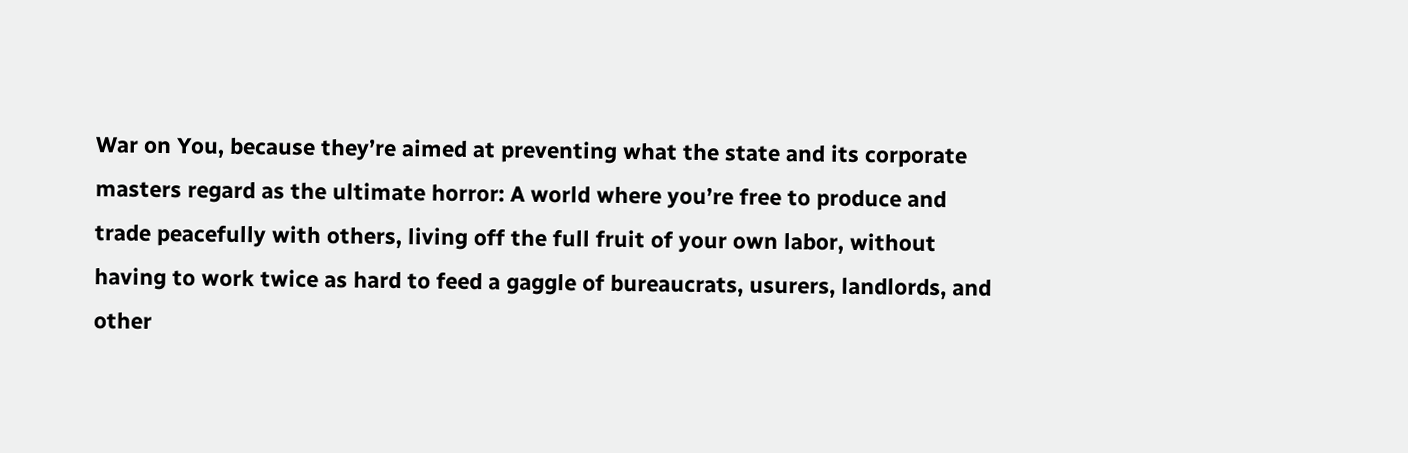War on You, because they’re aimed at preventing what the state and its corporate masters regard as the ultimate horror: A world where you’re free to produce and trade peacefully with others, living off the full fruit of your own labor, without having to work twice as hard to feed a gaggle of bureaucrats, usurers, landlords, and other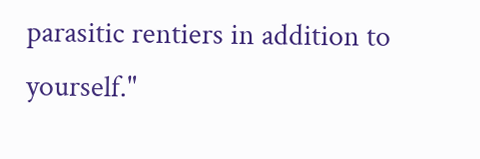parasitic rentiers in addition to yourself."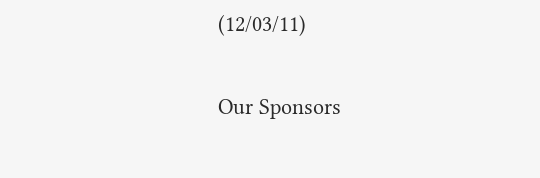(12/03/11)

Our Sponsors